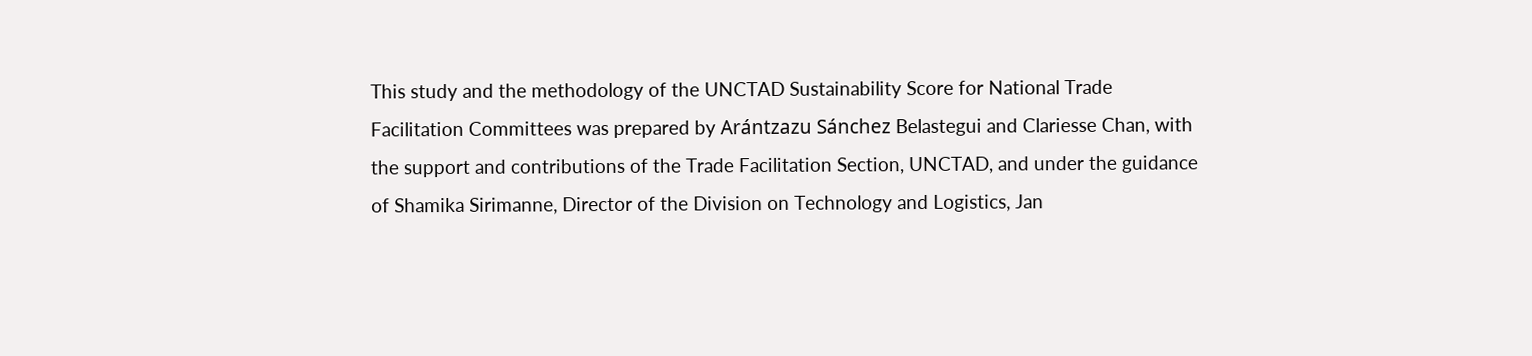This study and the methodology of the UNCTAD Sustainability Score for National Trade Facilitation Committees was prepared by Arántzazu Sánchez Belastegui and Clariesse Chan, with the support and contributions of the Trade Facilitation Section, UNCTAD, and under the guidance of Shamika Sirimanne, Director of the Division on Technology and Logistics, Jan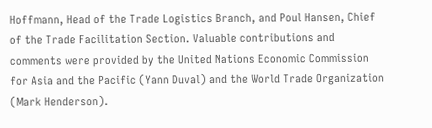Hoffmann, Head of the Trade Logistics Branch, and Poul Hansen, Chief of the Trade Facilitation Section. Valuable contributions and comments were provided by the United Nations Economic Commission for Asia and the Pacific (Yann Duval) and the World Trade Organization (Mark Henderson).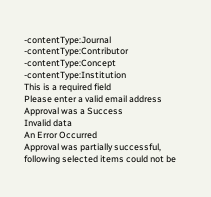-contentType:Journal -contentType:Contributor -contentType:Concept -contentType:Institution
This is a required field
Please enter a valid email address
Approval was a Success
Invalid data
An Error Occurred
Approval was partially successful, following selected items could not be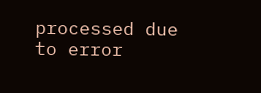processed due to error